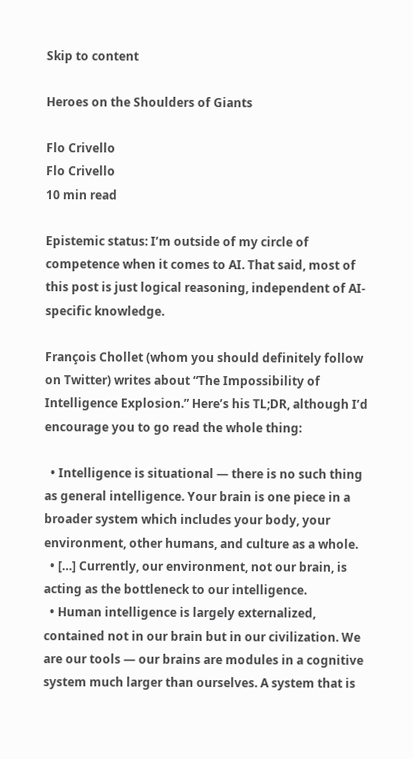Skip to content

Heroes on the Shoulders of Giants

Flo Crivello
Flo Crivello
10 min read

Epistemic status: I’m outside of my circle of competence when it comes to AI. That said, most of this post is just logical reasoning, independent of AI-specific knowledge.

François Chollet (whom you should definitely follow on Twitter) writes about “The Impossibility of Intelligence Explosion.” Here’s his TL;DR, although I’d encourage you to go read the whole thing:

  • Intelligence is situational — there is no such thing as general intelligence. Your brain is one piece in a broader system which includes your body, your environment, other humans, and culture as a whole.
  • […] Currently, our environment, not our brain, is acting as the bottleneck to our intelligence.
  • Human intelligence is largely externalized, contained not in our brain but in our civilization. We are our tools — our brains are modules in a cognitive system much larger than ourselves. A system that is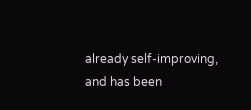already self-improving, and has been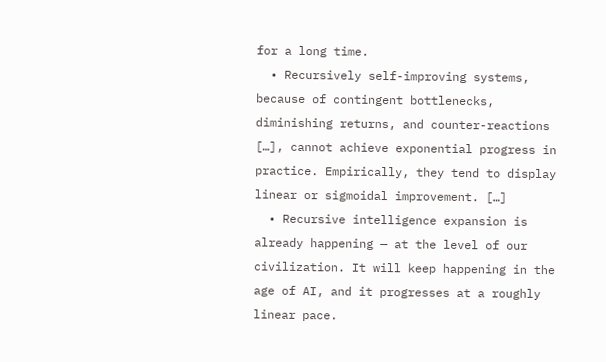for a long time.
  • Recursively self-improving systems, because of contingent bottlenecks, diminishing returns, and counter-reactions […], cannot achieve exponential progress in practice. Empirically, they tend to display linear or sigmoidal improvement. […]
  • Recursive intelligence expansion is already happening — at the level of our civilization. It will keep happening in the age of AI, and it progresses at a roughly linear pace.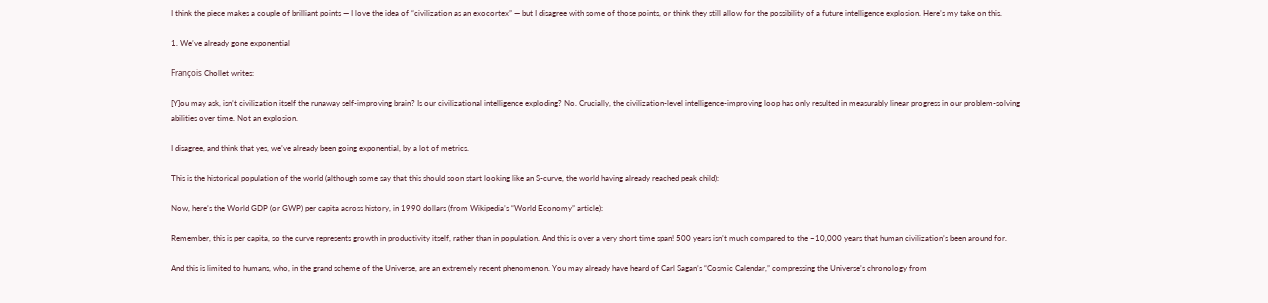I think the piece makes a couple of brilliant points — I love the idea of “civilization as an exocortex” — but I disagree with some of those points, or think they still allow for the possibility of a future intelligence explosion. Here’s my take on this.

1. We’ve already gone exponential

François Chollet writes:

[Y]ou may ask, isn’t civilization itself the runaway self-improving brain? Is our civilizational intelligence exploding? No. Crucially, the civilization-level intelligence-improving loop has only resulted in measurably linear progress in our problem-solving abilities over time. Not an explosion.

I disagree, and think that yes, we’ve already been going exponential, by a lot of metrics.

This is the historical population of the world (although some say that this should soon start looking like an S-curve, the world having already reached peak child):

Now, here’s the World GDP (or GWP) per capita across history, in 1990 dollars (from Wikipedia’s “World Economy” article):

Remember, this is per capita, so the curve represents growth in productivity itself, rather than in population. And this is over a very short time span! 500 years isn’t much compared to the ~10,000 years that human civilization’s been around for.

And this is limited to humans, who, in the grand scheme of the Universe, are an extremely recent phenomenon. You may already have heard of Carl Sagan’s “Cosmic Calendar,” compressing the Universe’s chronology from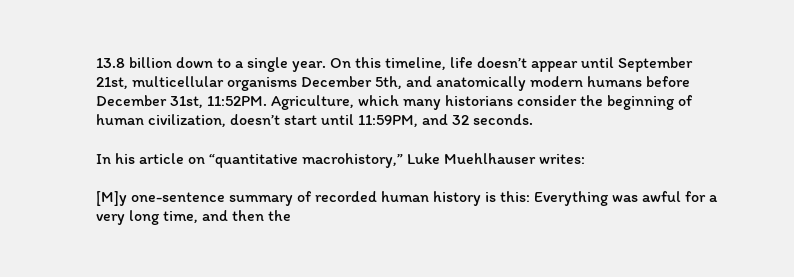13.8 billion down to a single year. On this timeline, life doesn’t appear until September 21st, multicellular organisms December 5th, and anatomically modern humans before December 31st, 11:52PM. Agriculture, which many historians consider the beginning of human civilization, doesn’t start until 11:59PM, and 32 seconds.

In his article on “quantitative macrohistory,” Luke Muehlhauser writes:

[M]y one-sentence summary of recorded human history is this: Everything was awful for a very long time, and then the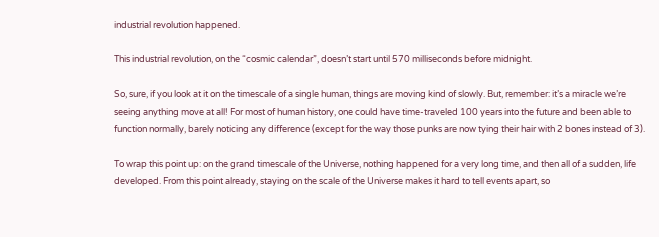industrial revolution happened.

This industrial revolution, on the “cosmic calendar”, doesn’t start until 570 milliseconds before midnight.

So, sure, if you look at it on the timescale of a single human, things are moving kind of slowly. But, remember: it’s a miracle we’re seeing anything move at all! For most of human history, one could have time-traveled 100 years into the future and been able to function normally, barely noticing any difference (except for the way those punks are now tying their hair with 2 bones instead of 3).

To wrap this point up: on the grand timescale of the Universe, nothing happened for a very long time, and then all of a sudden, life developed. From this point already, staying on the scale of the Universe makes it hard to tell events apart, so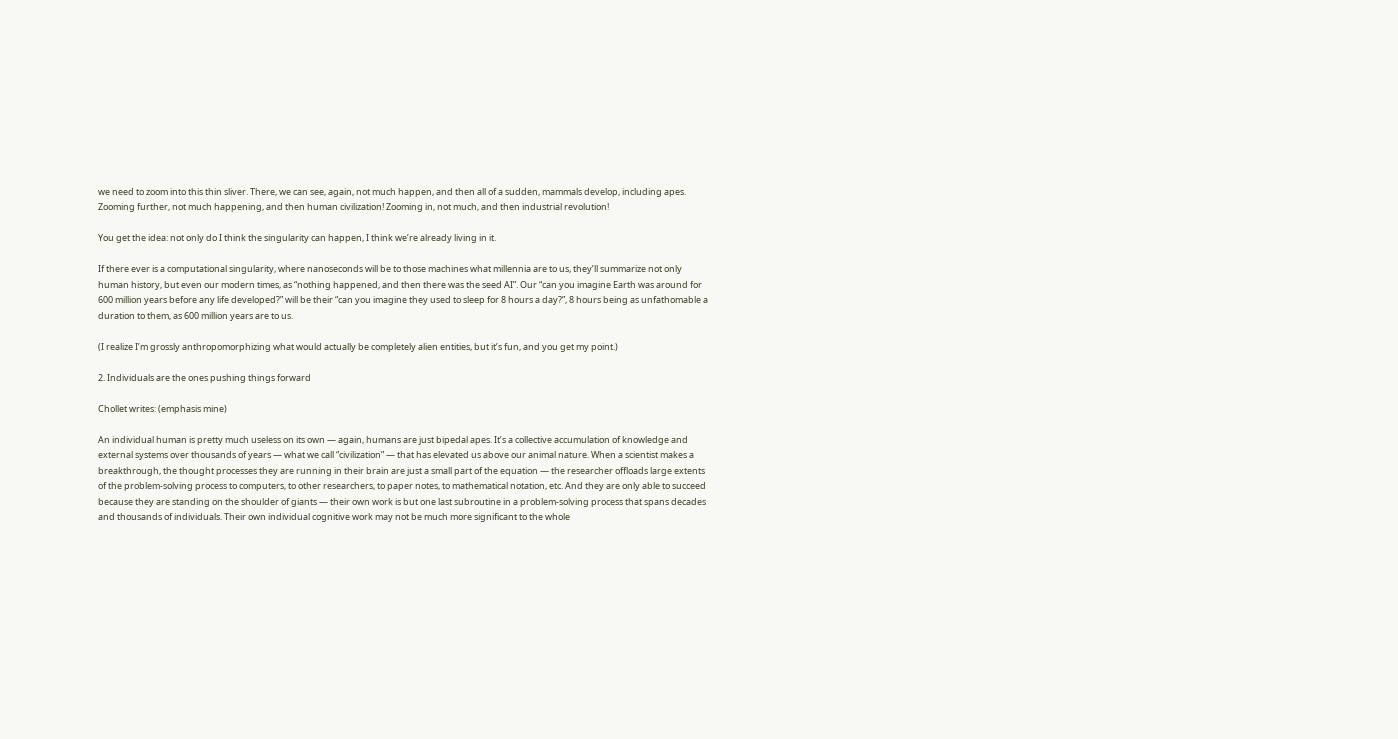we need to zoom into this thin sliver. There, we can see, again, not much happen, and then all of a sudden, mammals develop, including apes. Zooming further, not much happening, and then human civilization! Zooming in, not much, and then industrial revolution!

You get the idea: not only do I think the singularity can happen, I think we’re already living in it.

If there ever is a computational singularity, where nanoseconds will be to those machines what millennia are to us, they’ll summarize not only human history, but even our modern times, as “nothing happened, and then there was the seed AI”. Our “can you imagine Earth was around for 600 million years before any life developed?” will be their “can you imagine they used to sleep for 8 hours a day?”, 8 hours being as unfathomable a duration to them, as 600 million years are to us.

(I realize I’m grossly anthropomorphizing what would actually be completely alien entities, but it’s fun, and you get my point.)

2. Individuals are the ones pushing things forward

Chollet writes: (emphasis mine)

An individual human is pretty much useless on its own — again, humans are just bipedal apes. It’s a collective accumulation of knowledge and external systems over thousands of years — what we call “civilization” — that has elevated us above our animal nature. When a scientist makes a breakthrough, the thought processes they are running in their brain are just a small part of the equation — the researcher offloads large extents of the problem-solving process to computers, to other researchers, to paper notes, to mathematical notation, etc. And they are only able to succeed because they are standing on the shoulder of giants — their own work is but one last subroutine in a problem-solving process that spans decades and thousands of individuals. Their own individual cognitive work may not be much more significant to the whole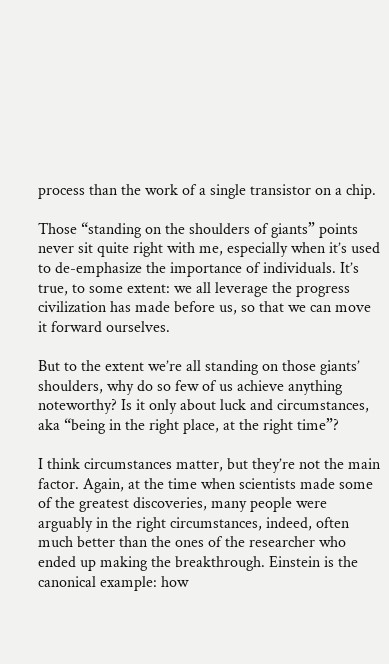process than the work of a single transistor on a chip.

Those “standing on the shoulders of giants” points never sit quite right with me, especially when it’s used to de-emphasize the importance of individuals. It’s true, to some extent: we all leverage the progress civilization has made before us, so that we can move it forward ourselves.

But to the extent we’re all standing on those giants’ shoulders, why do so few of us achieve anything noteworthy? Is it only about luck and circumstances, aka “being in the right place, at the right time”?

I think circumstances matter, but they’re not the main factor. Again, at the time when scientists made some of the greatest discoveries, many people were arguably in the right circumstances, indeed, often much better than the ones of the researcher who ended up making the breakthrough. Einstein is the canonical example: how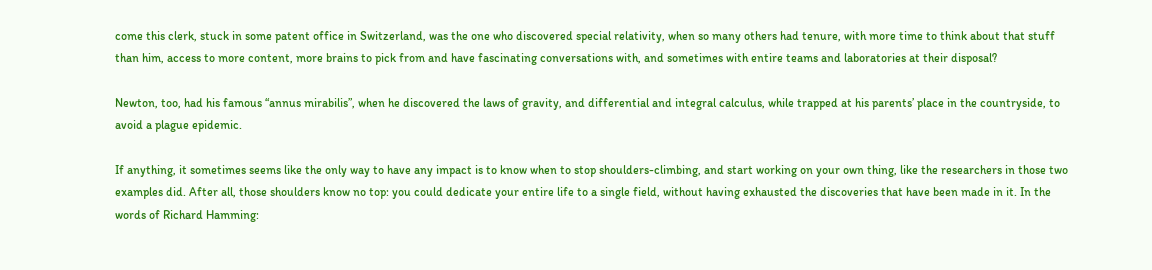come this clerk, stuck in some patent office in Switzerland, was the one who discovered special relativity, when so many others had tenure, with more time to think about that stuff than him, access to more content, more brains to pick from and have fascinating conversations with, and sometimes with entire teams and laboratories at their disposal?

Newton, too, had his famous “annus mirabilis”, when he discovered the laws of gravity, and differential and integral calculus, while trapped at his parents’ place in the countryside, to avoid a plague epidemic.

If anything, it sometimes seems like the only way to have any impact is to know when to stop shoulders-climbing, and start working on your own thing, like the researchers in those two examples did. After all, those shoulders know no top: you could dedicate your entire life to a single field, without having exhausted the discoveries that have been made in it. In the words of Richard Hamming: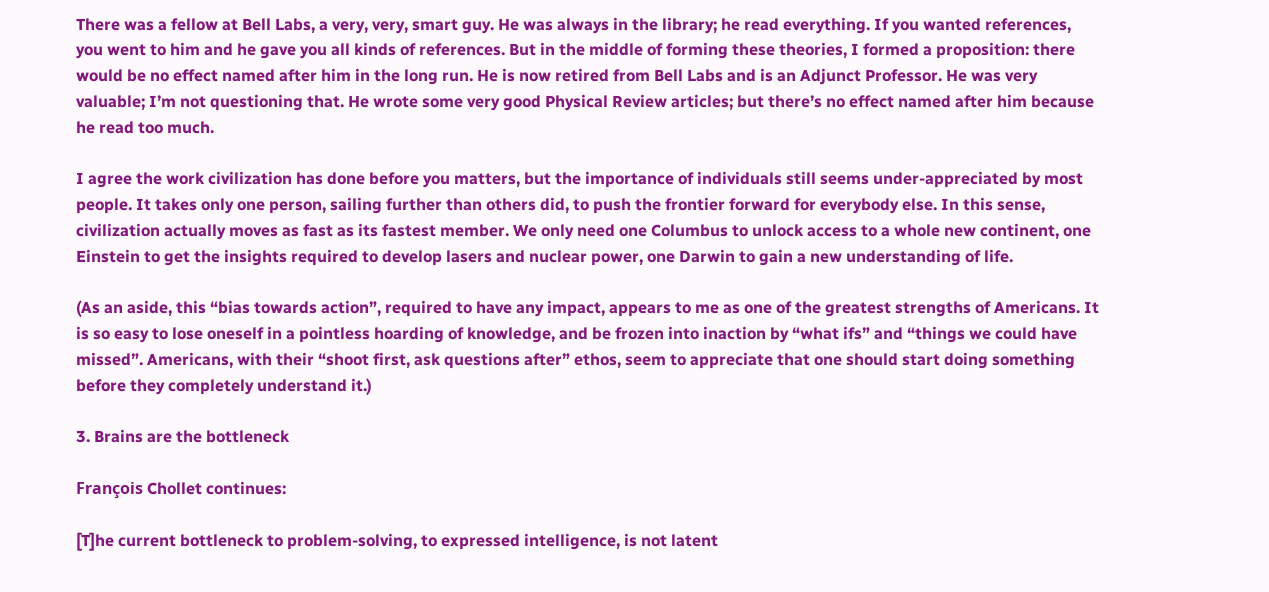There was a fellow at Bell Labs, a very, very, smart guy. He was always in the library; he read everything. If you wanted references, you went to him and he gave you all kinds of references. But in the middle of forming these theories, I formed a proposition: there would be no effect named after him in the long run. He is now retired from Bell Labs and is an Adjunct Professor. He was very valuable; I’m not questioning that. He wrote some very good Physical Review articles; but there’s no effect named after him because he read too much.

I agree the work civilization has done before you matters, but the importance of individuals still seems under-appreciated by most people. It takes only one person, sailing further than others did, to push the frontier forward for everybody else. In this sense, civilization actually moves as fast as its fastest member. We only need one Columbus to unlock access to a whole new continent, one Einstein to get the insights required to develop lasers and nuclear power, one Darwin to gain a new understanding of life.

(As an aside, this “bias towards action”, required to have any impact, appears to me as one of the greatest strengths of Americans. It is so easy to lose oneself in a pointless hoarding of knowledge, and be frozen into inaction by “what ifs” and “things we could have missed”. Americans, with their “shoot first, ask questions after” ethos, seem to appreciate that one should start doing something before they completely understand it.)

3. Brains are the bottleneck

François Chollet continues:

[T]he current bottleneck to problem-solving, to expressed intelligence, is not latent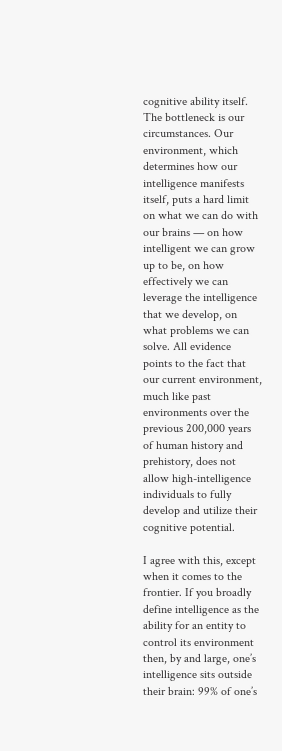cognitive ability itself. The bottleneck is our circumstances. Our environment, which determines how our intelligence manifests itself, puts a hard limit on what we can do with our brains — on how intelligent we can grow up to be, on how effectively we can leverage the intelligence that we develop, on what problems we can solve. All evidence points to the fact that our current environment, much like past environments over the previous 200,000 years of human history and prehistory, does not allow high-intelligence individuals to fully develop and utilize their cognitive potential.

I agree with this, except when it comes to the frontier. If you broadly define intelligence as the ability for an entity to control its environment then, by and large, one’s intelligence sits outside their brain: 99% of one’s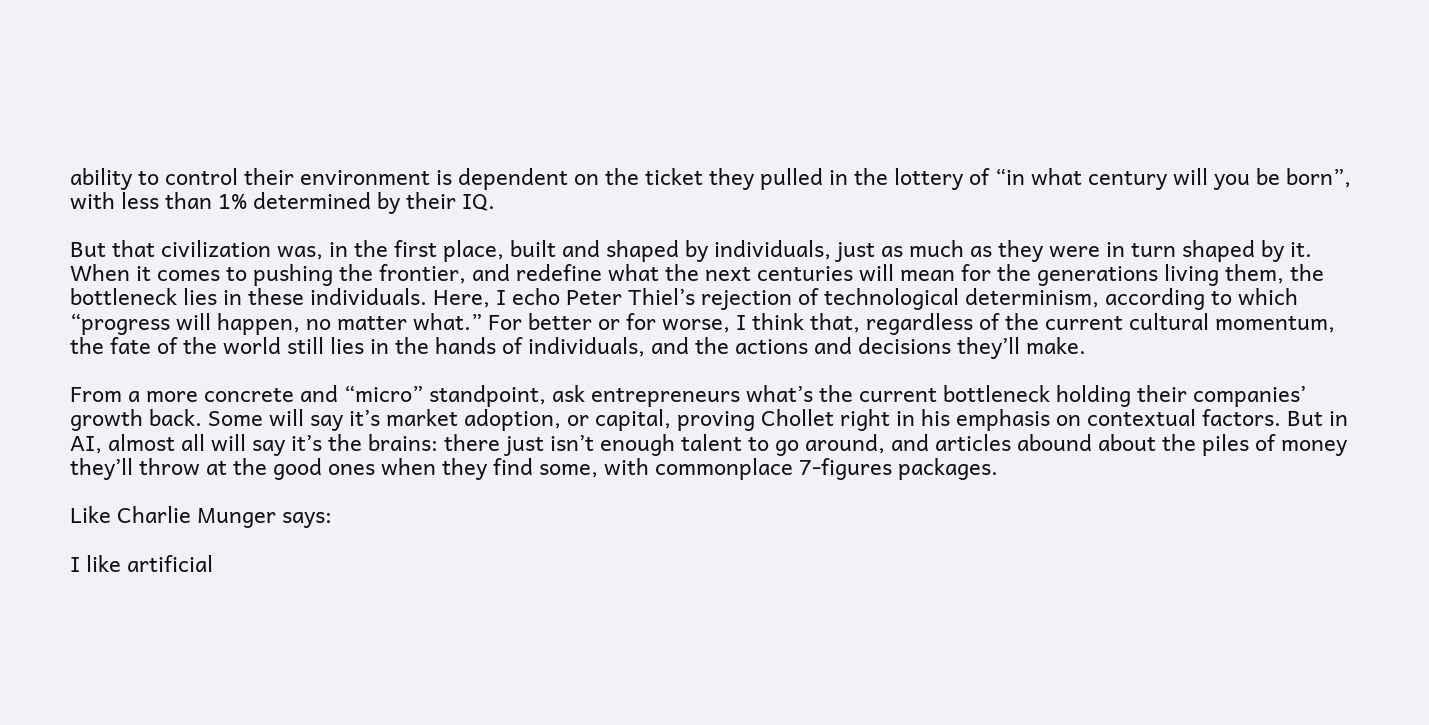ability to control their environment is dependent on the ticket they pulled in the lottery of “in what century will you be born”, with less than 1% determined by their IQ.

But that civilization was, in the first place, built and shaped by individuals, just as much as they were in turn shaped by it. When it comes to pushing the frontier, and redefine what the next centuries will mean for the generations living them, the bottleneck lies in these individuals. Here, I echo Peter Thiel’s rejection of technological determinism, according to which “progress will happen, no matter what.” For better or for worse, I think that, regardless of the current cultural momentum, the fate of the world still lies in the hands of individuals, and the actions and decisions they’ll make.

From a more concrete and “micro” standpoint, ask entrepreneurs what’s the current bottleneck holding their companies’ growth back. Some will say it’s market adoption, or capital, proving Chollet right in his emphasis on contextual factors. But in AI, almost all will say it’s the brains: there just isn’t enough talent to go around, and articles abound about the piles of money they’ll throw at the good ones when they find some, with commonplace 7-figures packages.

Like Charlie Munger says:

I like artificial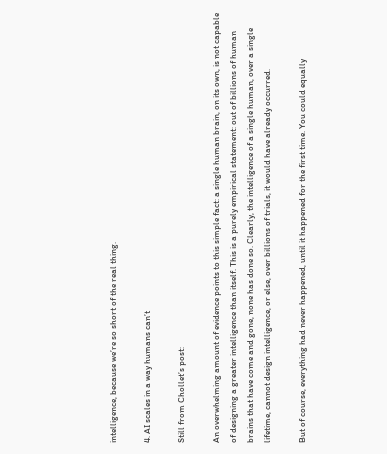intelligence, because we’re so short of the real thing.

4. AI scales in a way humans can’t

Still from Chollet’s post:

An overwhelming amount of evidence points to this simple fact: a single human brain, on its own, is not capable of designing a greater intelligence than itself. This is a purely empirical statement: out of billions of human brains that have come and gone, none has done so. Clearly, the intelligence of a single human, over a single lifetime, cannot design intelligence, or else, over billions of trials, it would have already occurred.

But of course, everything had never happened, until it happened for the first time. You could equally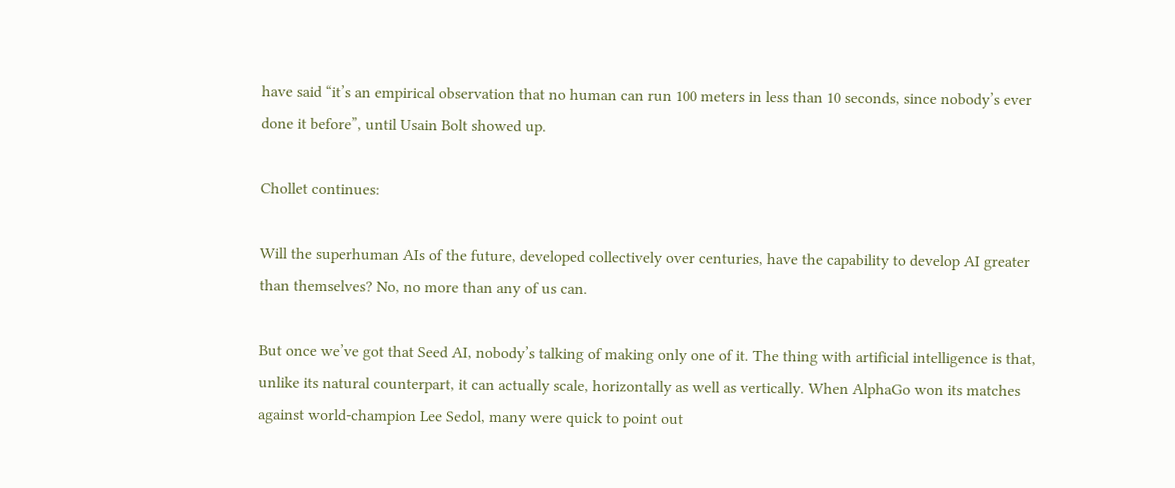have said “it’s an empirical observation that no human can run 100 meters in less than 10 seconds, since nobody’s ever done it before”, until Usain Bolt showed up.

Chollet continues:

Will the superhuman AIs of the future, developed collectively over centuries, have the capability to develop AI greater than themselves? No, no more than any of us can.

But once we’ve got that Seed AI, nobody’s talking of making only one of it. The thing with artificial intelligence is that, unlike its natural counterpart, it can actually scale, horizontally as well as vertically. When AlphaGo won its matches against world-champion Lee Sedol, many were quick to point out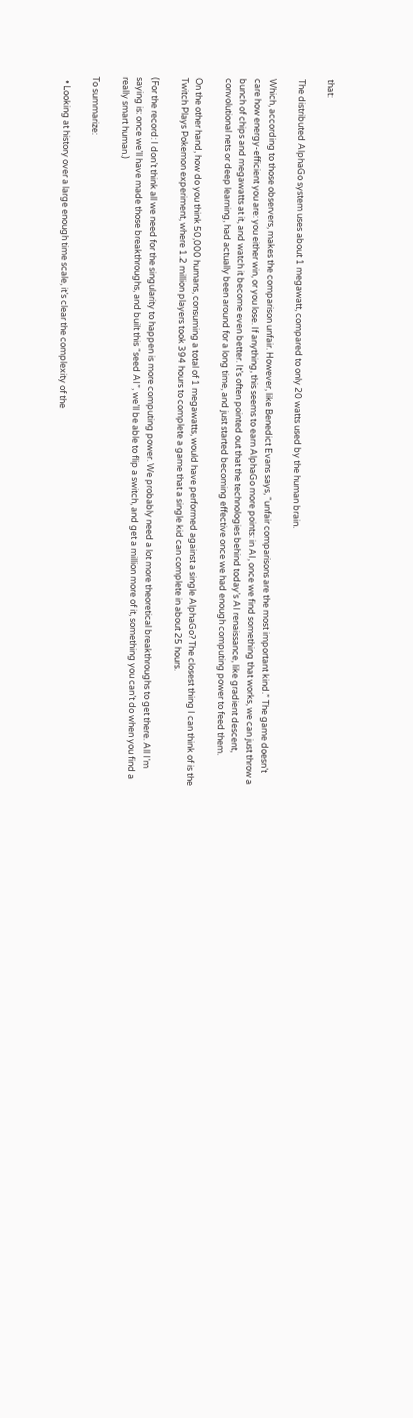that:

The distributed AlphaGo system uses about 1 megawatt, compared to only 20 watts used by the human brain.

Which, according to those observers, makes the comparison unfair. However, like Benedict Evans says, “unfair comparisons are the most important kind.” The game doesn’t care how energy-efficient you are: you either win, or you lose. If anything, this seems to earn AlphaGo more points: in AI, once we find something that works, we can just throw a bunch of chips and megawatts at it, and watch it become even better. It’s often pointed out that the technologies behind today’s AI renaissance, like gradient descent, convolutional nets or deep learning, had actually been around for a long time, and just started becoming effective once we had enough computing power to feed them.

On the other hand, how do you think 50,000 humans, consuming a total of 1 megawatts, would have performed against a single AlphaGo? The closest thing I can think of is the Twitch Plays Pokemon experiment, where 1.2 million players took 394 hours to complete a game that a single kid can complete in about 25 hours.

(For the record: I don’t think all we need for the singularity to happen is more computing power. We probably need a lot more theoretical breakthroughs to get there. All I’m saying is: once we’ll have made those breakthroughs, and built this “seed AI”, we’ll be able to flip a switch, and get a million more of it, something you can’t do when you find a really smart human.)

To summarize:

  • Looking at history over a large enough time scale, it’s clear the complexity of the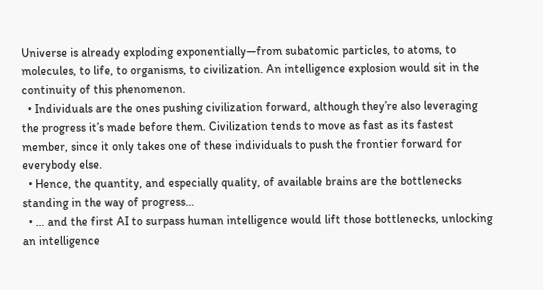Universe is already exploding exponentially—from subatomic particles, to atoms, to molecules, to life, to organisms, to civilization. An intelligence explosion would sit in the continuity of this phenomenon.
  • Individuals are the ones pushing civilization forward, although they’re also leveraging the progress it’s made before them. Civilization tends to move as fast as its fastest member, since it only takes one of these individuals to push the frontier forward for everybody else.
  • Hence, the quantity, and especially quality, of available brains are the bottlenecks standing in the way of progress…
  • … and the first AI to surpass human intelligence would lift those bottlenecks, unlocking an intelligence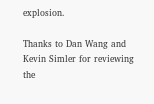explosion.

Thanks to Dan Wang and Kevin Simler for reviewing the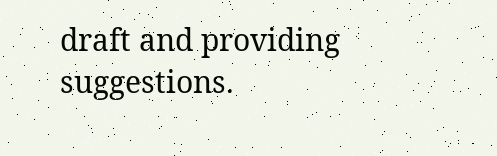draft and providing suggestions.